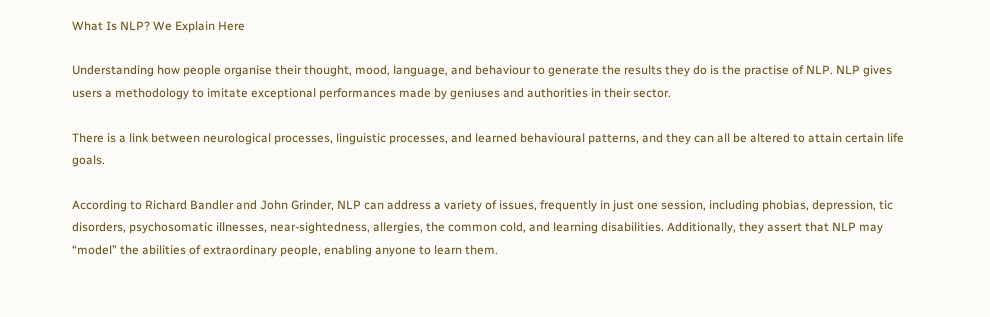What Is NLP? We Explain Here

Understanding how people organise their thought, mood, language, and behaviour to generate the results they do is the practise of NLP. NLP gives users a methodology to imitate exceptional performances made by geniuses and authorities in their sector.

There is a link between neurological processes, linguistic processes, and learned behavioural patterns, and they can all be altered to attain certain life goals.

According to Richard Bandler and John Grinder, NLP can address a variety of issues, frequently in just one session, including phobias, depression, tic disorders, psychosomatic illnesses, near-sightedness, allergies, the common cold, and learning disabilities. Additionally, they assert that NLP may “model” the abilities of extraordinary people, enabling anyone to learn them.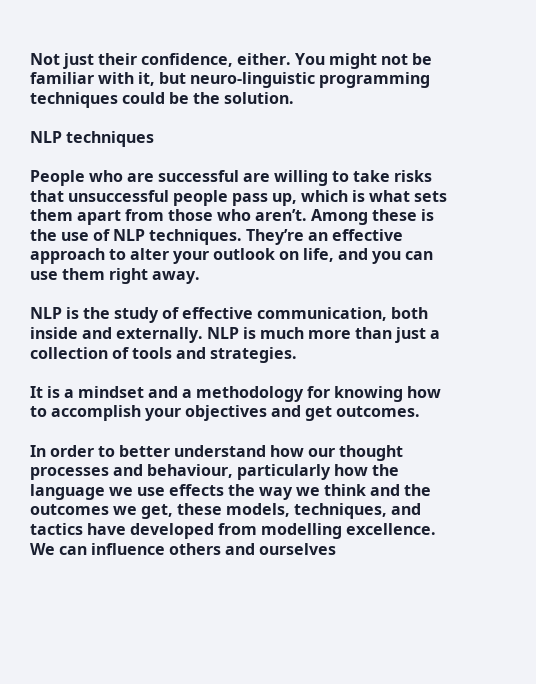Not just their confidence, either. You might not be familiar with it, but neuro-linguistic programming techniques could be the solution.

NLP techniques

People who are successful are willing to take risks that unsuccessful people pass up, which is what sets them apart from those who aren’t. Among these is the use of NLP techniques. They’re an effective approach to alter your outlook on life, and you can use them right away.

NLP is the study of effective communication, both inside and externally. NLP is much more than just a collection of tools and strategies.

It is a mindset and a methodology for knowing how to accomplish your objectives and get outcomes.

In order to better understand how our thought processes and behaviour, particularly how the language we use effects the way we think and the outcomes we get, these models, techniques, and tactics have developed from modelling excellence. We can influence others and ourselves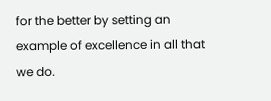for the better by setting an example of excellence in all that we do.